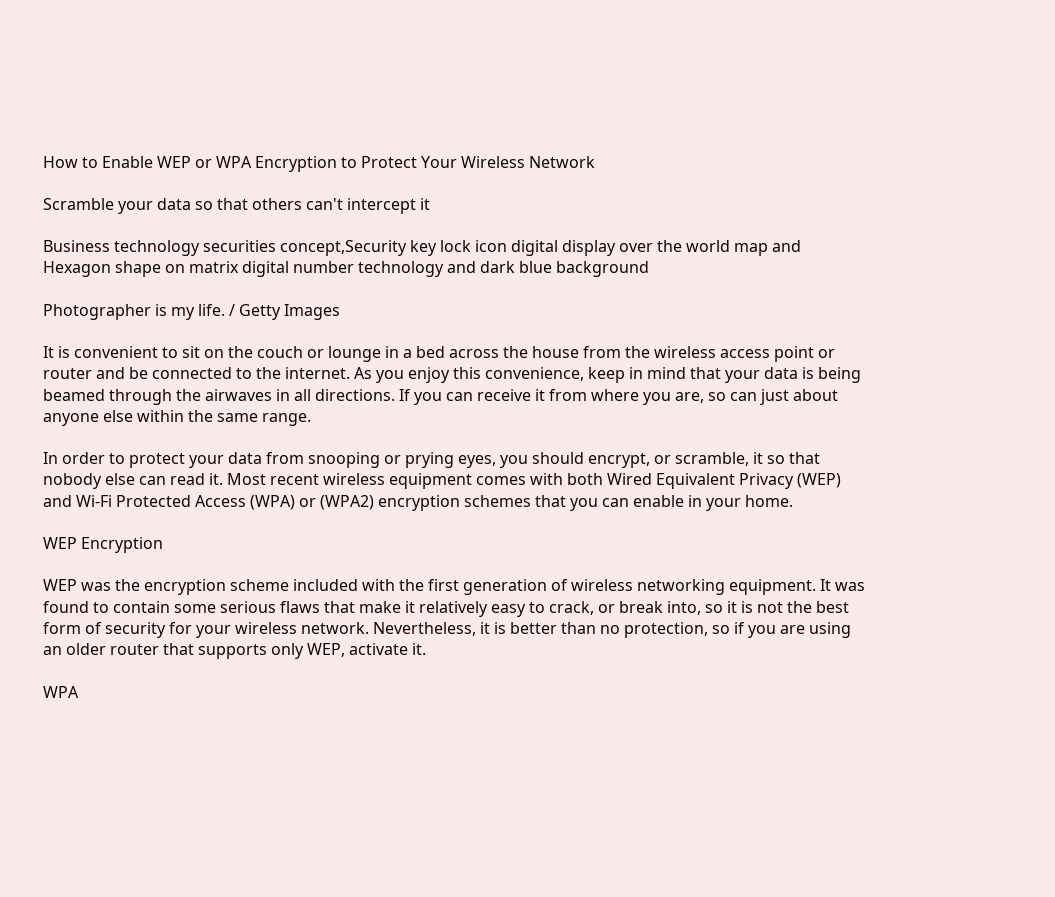How to Enable WEP or WPA Encryption to Protect Your Wireless Network

Scramble your data so that others can't intercept it

Business technology securities concept,Security key lock icon digital display over the world map and Hexagon shape on matrix digital number technology and dark blue background

Photographer is my life. / Getty Images

It is convenient to sit on the couch or lounge in a bed across the house from the wireless access point or router and be connected to the internet. As you enjoy this convenience, keep in mind that your data is being beamed through the airwaves in all directions. If you can receive it from where you are, so can just about anyone else within the same range.

In order to protect your data from snooping or prying eyes, you should encrypt, or scramble, it so that nobody else can read it. Most recent wireless equipment comes with both Wired Equivalent Privacy (WEP) and Wi-Fi Protected Access (WPA) or (WPA2) encryption schemes that you can enable in your home.

WEP Encryption

WEP was the encryption scheme included with the first generation of wireless networking equipment. It was found to contain some serious flaws that make it relatively easy to crack, or break into, so it is not the best form of security for your wireless network. Nevertheless, it is better than no protection, so if you are using an older router that supports only WEP, activate it.

WPA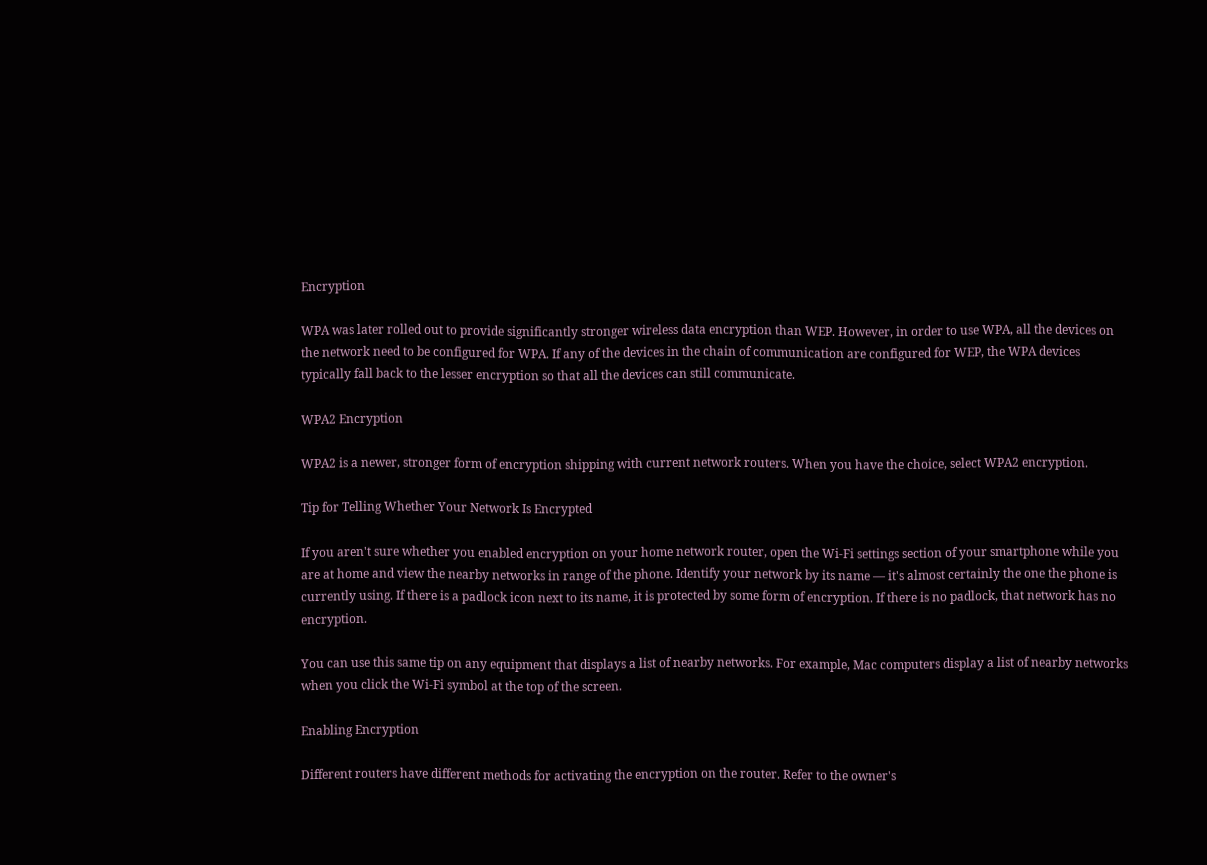Encryption

WPA was later rolled out to provide significantly stronger wireless data encryption than WEP. However, in order to use WPA, all the devices on the network need to be configured for WPA. If any of the devices in the chain of communication are configured for WEP, the WPA devices typically fall back to the lesser encryption so that all the devices can still communicate.

WPA2 Encryption

WPA2 is a newer, stronger form of encryption shipping with current network routers. When you have the choice, select WPA2 encryption.

Tip for Telling Whether Your Network Is Encrypted

If you aren't sure whether you enabled encryption on your home network router, open the Wi-Fi settings section of your smartphone while you are at home and view the nearby networks in range of the phone. Identify your network by its name — it's almost certainly the one the phone is currently using. If there is a padlock icon next to its name, it is protected by some form of encryption. If there is no padlock, that network has no encryption.

You can use this same tip on any equipment that displays a list of nearby networks. For example, Mac computers display a list of nearby networks when you click the Wi-Fi symbol at the top of the screen.

Enabling Encryption

Different routers have different methods for activating the encryption on the router. Refer to the owner's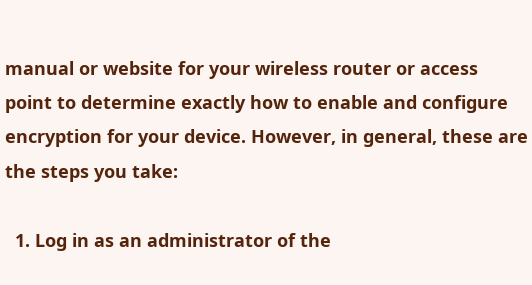manual or website for your wireless router or access point to determine exactly how to enable and configure encryption for your device. However, in general, these are the steps you take:

  1. Log in as an administrator of the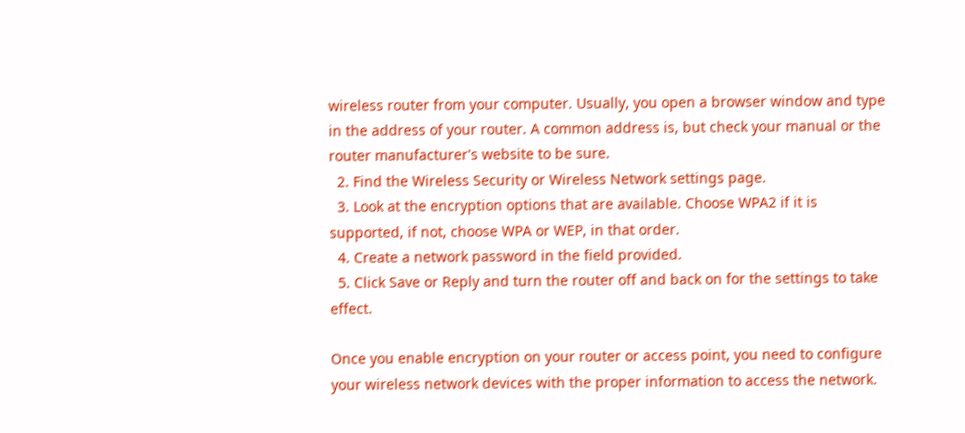wireless router from your computer. Usually, you open a browser window and type in the address of your router. A common address is, but check your manual or the router manufacturer's website to be sure.
  2. Find the Wireless Security or Wireless Network settings page.
  3. Look at the encryption options that are available. Choose WPA2 if it is supported, if not, choose WPA or WEP, in that order.
  4. Create a network password in the field provided.
  5. Click Save or Reply and turn the router off and back on for the settings to take effect.

Once you enable encryption on your router or access point, you need to configure your wireless network devices with the proper information to access the network.